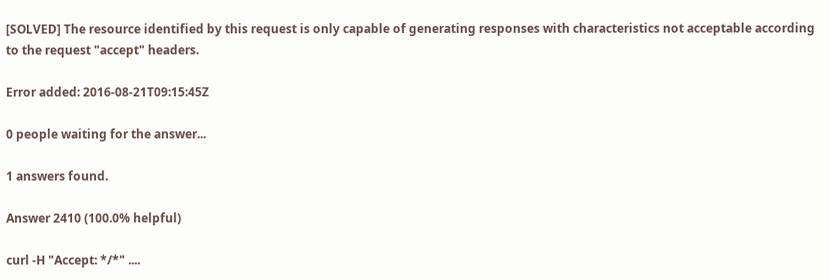[SOLVED] The resource identified by this request is only capable of generating responses with characteristics not acceptable according to the request "accept" headers.

Error added: 2016-08-21T09:15:45Z

0 people waiting for the answer...

1 answers found.

Answer 2410 (100.0% helpful)

curl -H "Accept: */*" ....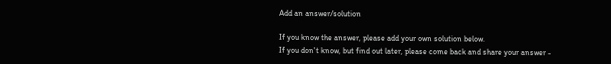Add an answer/solution

If you know the answer, please add your own solution below.
If you don't know, but find out later, please come back and share your answer -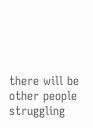there will be other people struggling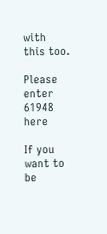with this too.

Please enter 61948 here

If you want to be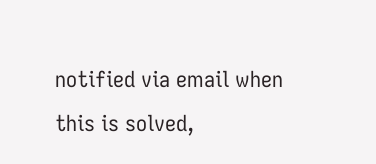notified via email when this is solved,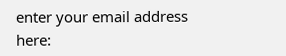enter your email address here: